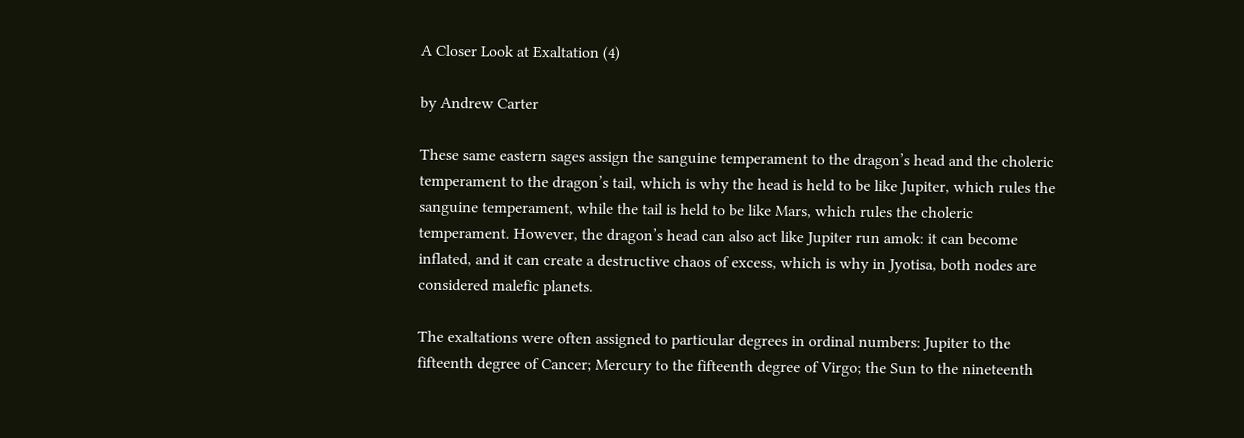A Closer Look at Exaltation (4)

by Andrew Carter

These same eastern sages assign the sanguine temperament to the dragon’s head and the choleric temperament to the dragon’s tail, which is why the head is held to be like Jupiter, which rules the sanguine temperament, while the tail is held to be like Mars, which rules the choleric temperament. However, the dragon’s head can also act like Jupiter run amok: it can become inflated, and it can create a destructive chaos of excess, which is why in Jyotisa, both nodes are considered malefic planets.

The exaltations were often assigned to particular degrees in ordinal numbers: Jupiter to the fifteenth degree of Cancer; Mercury to the fifteenth degree of Virgo; the Sun to the nineteenth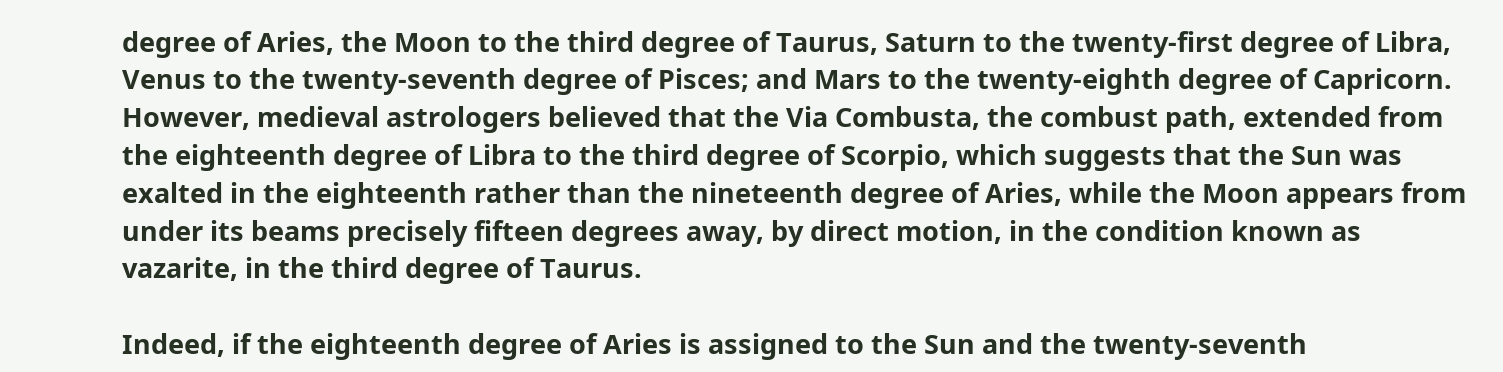degree of Aries, the Moon to the third degree of Taurus, Saturn to the twenty-first degree of Libra, Venus to the twenty-seventh degree of Pisces; and Mars to the twenty-eighth degree of Capricorn. However, medieval astrologers believed that the Via Combusta, the combust path, extended from the eighteenth degree of Libra to the third degree of Scorpio, which suggests that the Sun was exalted in the eighteenth rather than the nineteenth degree of Aries, while the Moon appears from under its beams precisely fifteen degrees away, by direct motion, in the condition known as vazarite, in the third degree of Taurus.

Indeed, if the eighteenth degree of Aries is assigned to the Sun and the twenty-seventh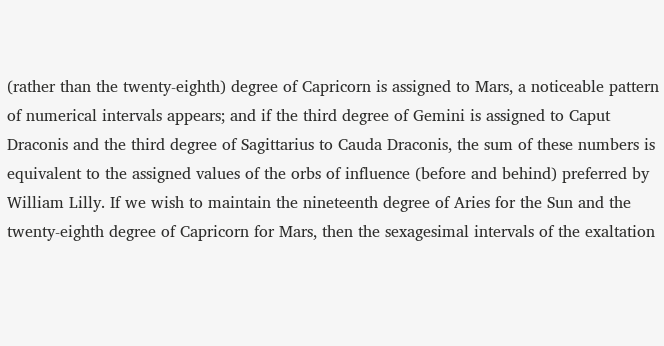(rather than the twenty-eighth) degree of Capricorn is assigned to Mars, a noticeable pattern of numerical intervals appears; and if the third degree of Gemini is assigned to Caput Draconis and the third degree of Sagittarius to Cauda Draconis, the sum of these numbers is equivalent to the assigned values of the orbs of influence (before and behind) preferred by William Lilly. If we wish to maintain the nineteenth degree of Aries for the Sun and the twenty-eighth degree of Capricorn for Mars, then the sexagesimal intervals of the exaltation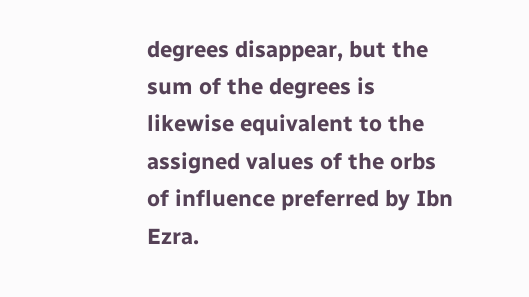degrees disappear, but the sum of the degrees is likewise equivalent to the assigned values of the orbs of influence preferred by Ibn Ezra.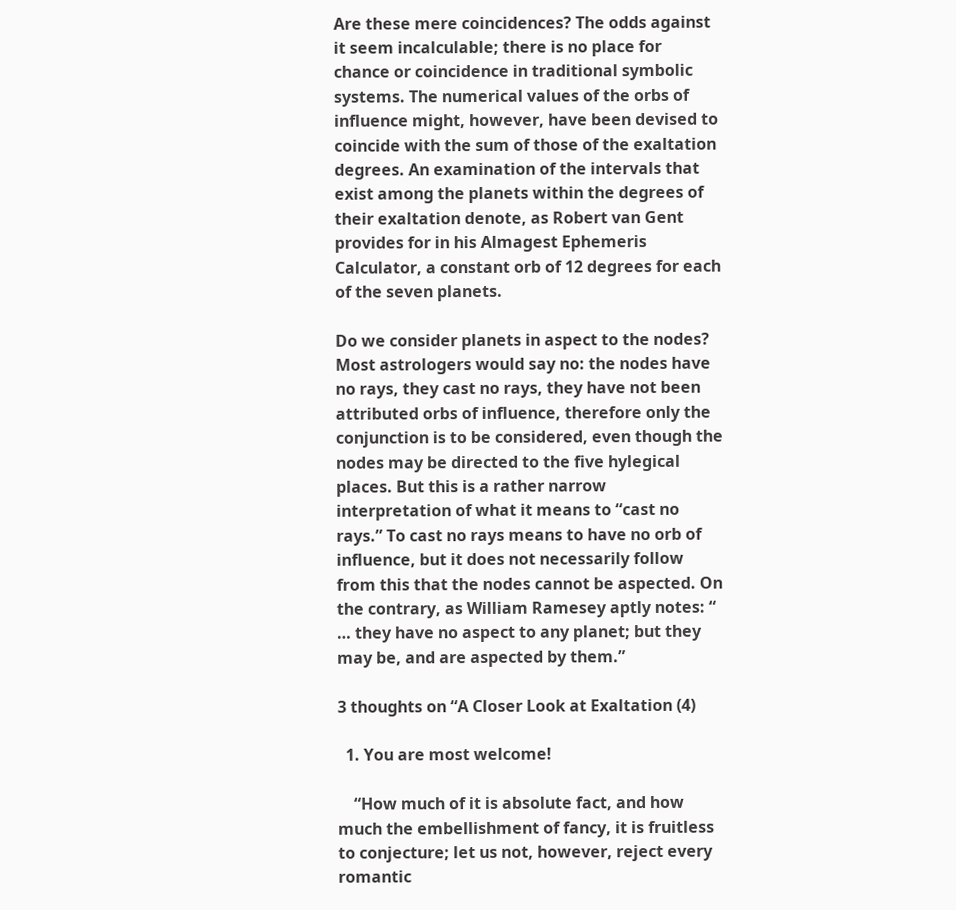Are these mere coincidences? The odds against it seem incalculable; there is no place for chance or coincidence in traditional symbolic systems. The numerical values of the orbs of influence might, however, have been devised to coincide with the sum of those of the exaltation degrees. An examination of the intervals that exist among the planets within the degrees of their exaltation denote, as Robert van Gent provides for in his Almagest Ephemeris Calculator, a constant orb of 12 degrees for each of the seven planets.

Do we consider planets in aspect to the nodes? Most astrologers would say no: the nodes have no rays, they cast no rays, they have not been attributed orbs of influence, therefore only the conjunction is to be considered, even though the nodes may be directed to the five hylegical places. But this is a rather narrow interpretation of what it means to “cast no rays.” To cast no rays means to have no orb of influence, but it does not necessarily follow from this that the nodes cannot be aspected. On the contrary, as William Ramesey aptly notes: “ … they have no aspect to any planet; but they may be, and are aspected by them.”

3 thoughts on “A Closer Look at Exaltation (4)

  1. You are most welcome!

    “How much of it is absolute fact, and how much the embellishment of fancy, it is fruitless to conjecture; let us not, however, reject every romantic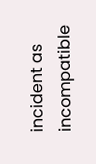incident as incompatible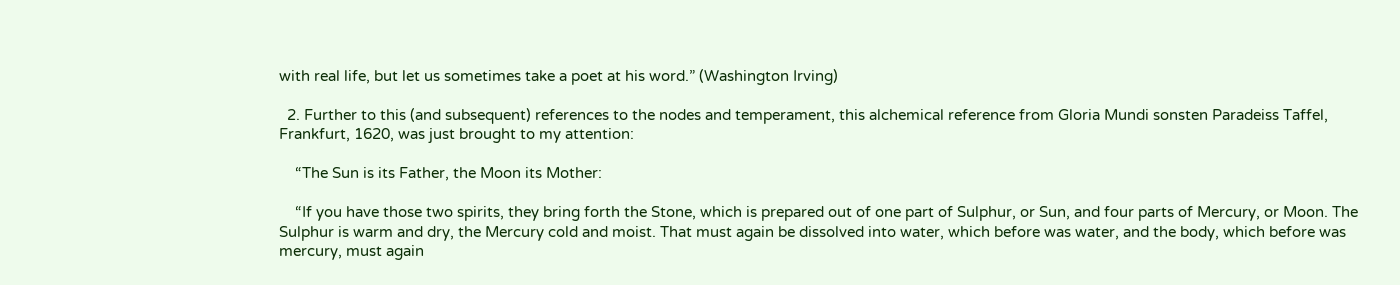with real life, but let us sometimes take a poet at his word.” (Washington Irving)

  2. Further to this (and subsequent) references to the nodes and temperament, this alchemical reference from Gloria Mundi sonsten Paradeiss Taffel, Frankfurt, 1620, was just brought to my attention:

    “The Sun is its Father, the Moon its Mother:

    “If you have those two spirits, they bring forth the Stone, which is prepared out of one part of Sulphur, or Sun, and four parts of Mercury, or Moon. The Sulphur is warm and dry, the Mercury cold and moist. That must again be dissolved into water, which before was water, and the body, which before was mercury, must again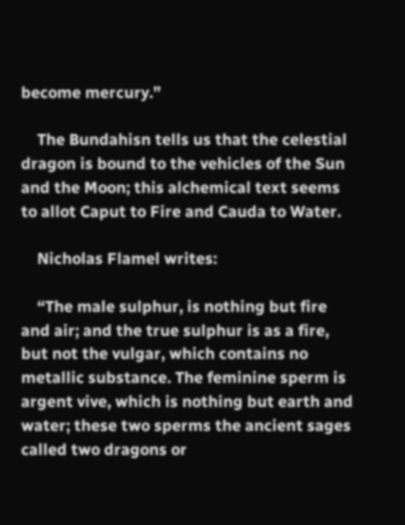become mercury.”

    The Bundahisn tells us that the celestial dragon is bound to the vehicles of the Sun and the Moon; this alchemical text seems to allot Caput to Fire and Cauda to Water.

    Nicholas Flamel writes:

    “The male sulphur, is nothing but fire and air; and the true sulphur is as a fire, but not the vulgar, which contains no metallic substance. The feminine sperm is argent vive, which is nothing but earth and water; these two sperms the ancient sages called two dragons or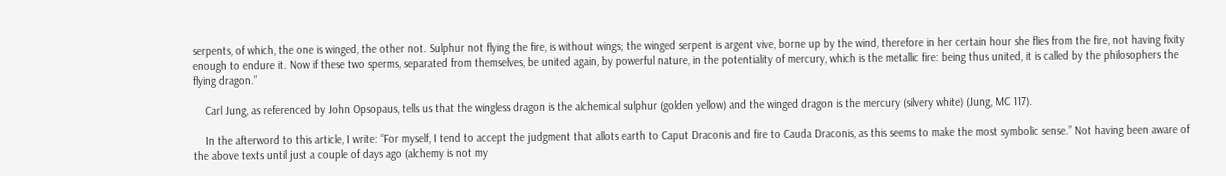serpents, of which, the one is winged, the other not. Sulphur not flying the fire, is without wings; the winged serpent is argent vive, borne up by the wind, therefore in her certain hour she flies from the fire, not having fixity enough to endure it. Now if these two sperms, separated from themselves, be united again, by powerful nature, in the potentiality of mercury, which is the metallic fire: being thus united, it is called by the philosophers the flying dragon.”

    Carl Jung, as referenced by John Opsopaus, tells us that the wingless dragon is the alchemical sulphur (golden yellow) and the winged dragon is the mercury (silvery white) (Jung, MC 117).

    In the afterword to this article, I write: “For myself, I tend to accept the judgment that allots earth to Caput Draconis and fire to Cauda Draconis, as this seems to make the most symbolic sense.” Not having been aware of the above texts until just a couple of days ago (alchemy is not my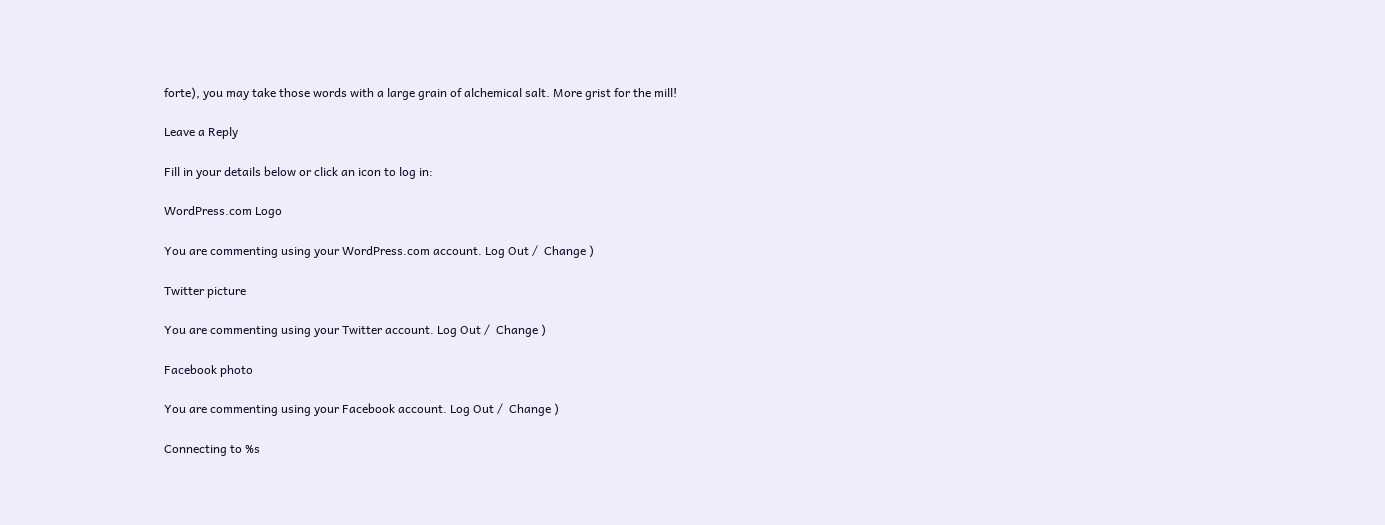forte), you may take those words with a large grain of alchemical salt. More grist for the mill!

Leave a Reply

Fill in your details below or click an icon to log in:

WordPress.com Logo

You are commenting using your WordPress.com account. Log Out /  Change )

Twitter picture

You are commenting using your Twitter account. Log Out /  Change )

Facebook photo

You are commenting using your Facebook account. Log Out /  Change )

Connecting to %s